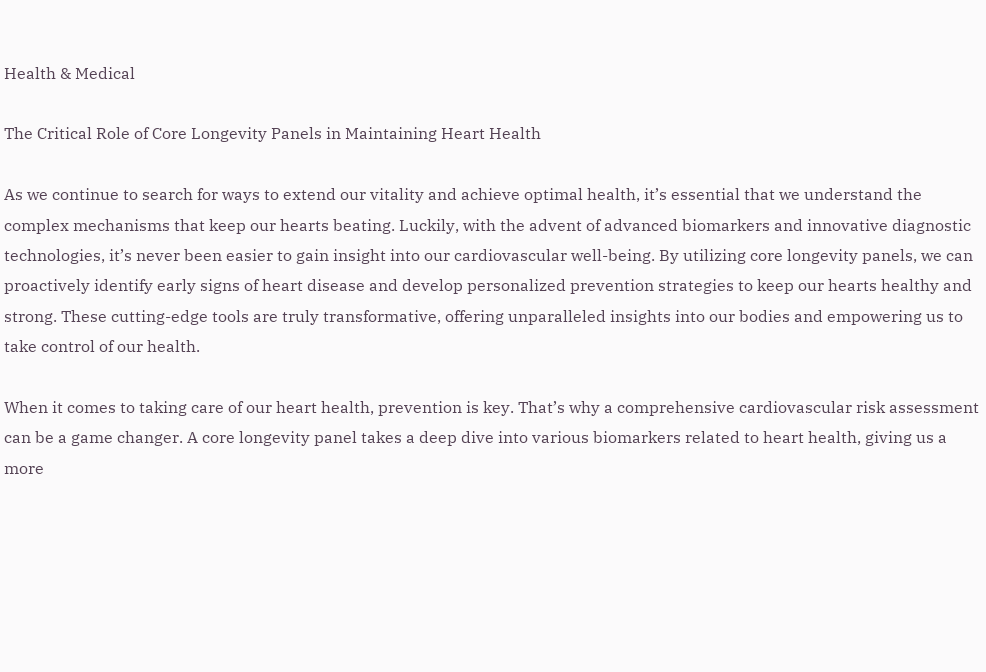Health & Medical

The Critical Role of Core Longevity Panels in Maintaining Heart Health

As we continue to search for ways to extend our vitality and achieve optimal health, it’s essential that we understand the complex mechanisms that keep our hearts beating. Luckily, with the advent of advanced biomarkers and innovative diagnostic technologies, it’s never been easier to gain insight into our cardiovascular well-being. By utilizing core longevity panels, we can proactively identify early signs of heart disease and develop personalized prevention strategies to keep our hearts healthy and strong. These cutting-edge tools are truly transformative, offering unparalleled insights into our bodies and empowering us to take control of our health.

When it comes to taking care of our heart health, prevention is key. That’s why a comprehensive cardiovascular risk assessment can be a game changer. A core longevity panel takes a deep dive into various biomarkers related to heart health, giving us a more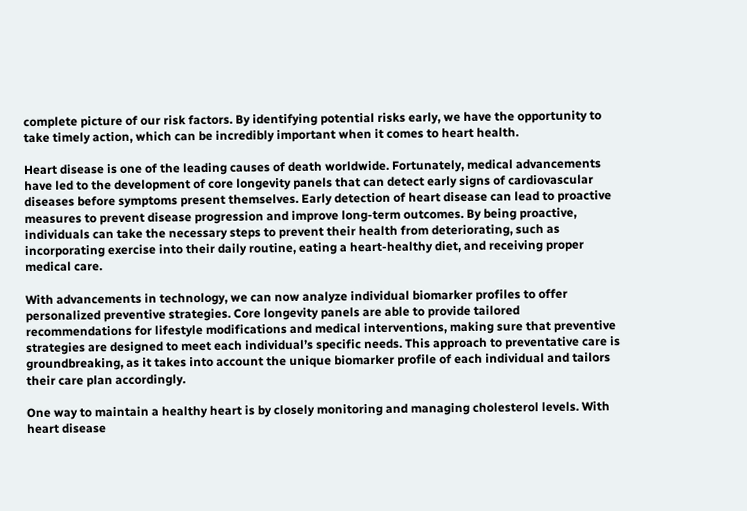complete picture of our risk factors. By identifying potential risks early, we have the opportunity to take timely action, which can be incredibly important when it comes to heart health.

Heart disease is one of the leading causes of death worldwide. Fortunately, medical advancements have led to the development of core longevity panels that can detect early signs of cardiovascular diseases before symptoms present themselves. Early detection of heart disease can lead to proactive measures to prevent disease progression and improve long-term outcomes. By being proactive, individuals can take the necessary steps to prevent their health from deteriorating, such as incorporating exercise into their daily routine, eating a heart-healthy diet, and receiving proper medical care.

With advancements in technology, we can now analyze individual biomarker profiles to offer personalized preventive strategies. Core longevity panels are able to provide tailored recommendations for lifestyle modifications and medical interventions, making sure that preventive strategies are designed to meet each individual’s specific needs. This approach to preventative care is groundbreaking, as it takes into account the unique biomarker profile of each individual and tailors their care plan accordingly.

One way to maintain a healthy heart is by closely monitoring and managing cholesterol levels. With heart disease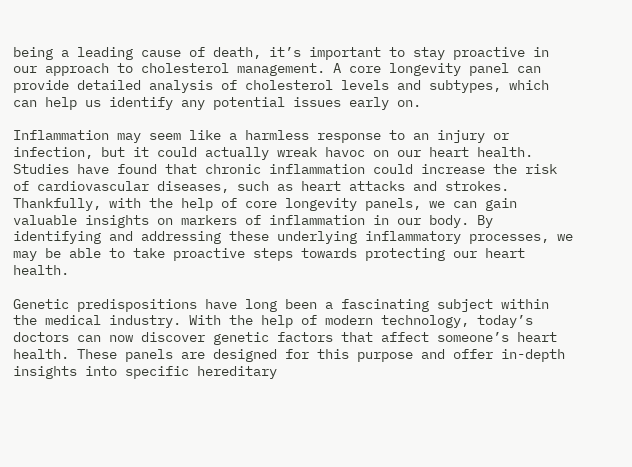being a leading cause of death, it’s important to stay proactive in our approach to cholesterol management. A core longevity panel can provide detailed analysis of cholesterol levels and subtypes, which can help us identify any potential issues early on.

Inflammation may seem like a harmless response to an injury or infection, but it could actually wreak havoc on our heart health. Studies have found that chronic inflammation could increase the risk of cardiovascular diseases, such as heart attacks and strokes. Thankfully, with the help of core longevity panels, we can gain valuable insights on markers of inflammation in our body. By identifying and addressing these underlying inflammatory processes, we may be able to take proactive steps towards protecting our heart health.

Genetic predispositions have long been a fascinating subject within the medical industry. With the help of modern technology, today’s doctors can now discover genetic factors that affect someone’s heart health. These panels are designed for this purpose and offer in-depth insights into specific hereditary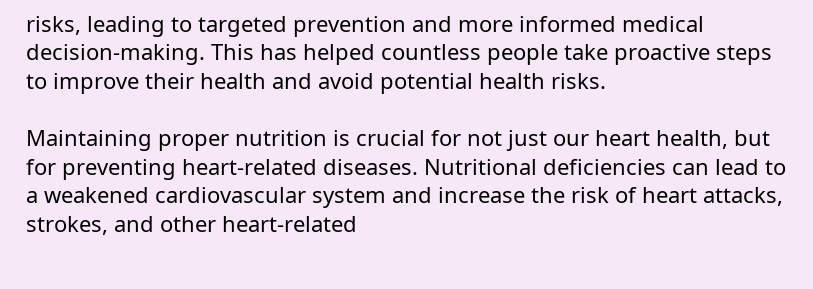risks, leading to targeted prevention and more informed medical decision-making. This has helped countless people take proactive steps to improve their health and avoid potential health risks.

Maintaining proper nutrition is crucial for not just our heart health, but for preventing heart-related diseases. Nutritional deficiencies can lead to a weakened cardiovascular system and increase the risk of heart attacks, strokes, and other heart-related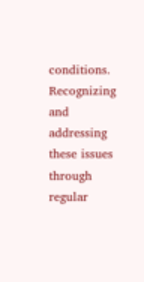conditions. Recognizing and addressing these issues through regular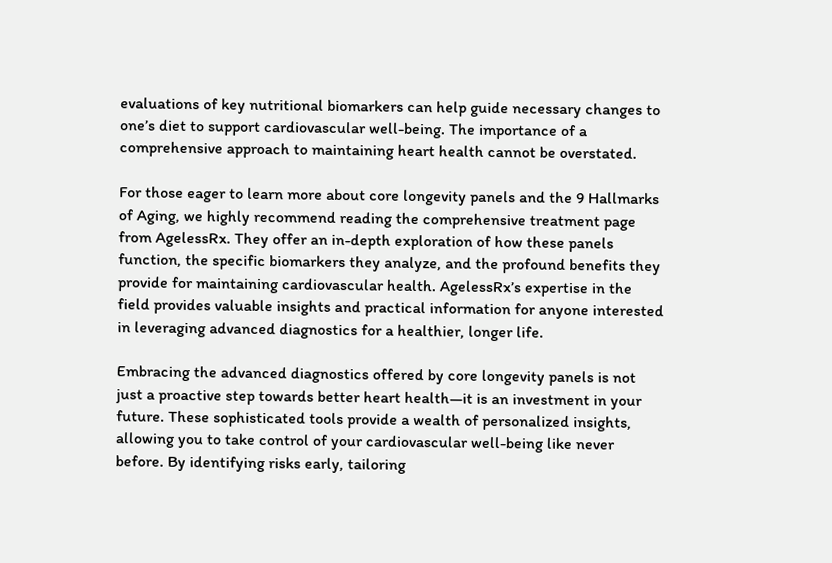evaluations of key nutritional biomarkers can help guide necessary changes to one’s diet to support cardiovascular well-being. The importance of a comprehensive approach to maintaining heart health cannot be overstated.

For those eager to learn more about core longevity panels and the 9 Hallmarks of Aging, we highly recommend reading the comprehensive treatment page from AgelessRx. They offer an in-depth exploration of how these panels function, the specific biomarkers they analyze, and the profound benefits they provide for maintaining cardiovascular health. AgelessRx’s expertise in the field provides valuable insights and practical information for anyone interested in leveraging advanced diagnostics for a healthier, longer life.

Embracing the advanced diagnostics offered by core longevity panels is not just a proactive step towards better heart health—it is an investment in your future. These sophisticated tools provide a wealth of personalized insights, allowing you to take control of your cardiovascular well-being like never before. By identifying risks early, tailoring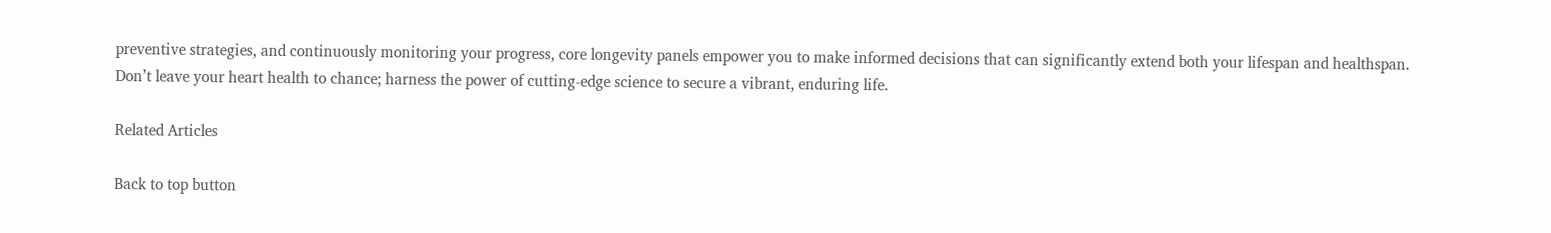preventive strategies, and continuously monitoring your progress, core longevity panels empower you to make informed decisions that can significantly extend both your lifespan and healthspan. Don’t leave your heart health to chance; harness the power of cutting-edge science to secure a vibrant, enduring life.

Related Articles

Back to top button